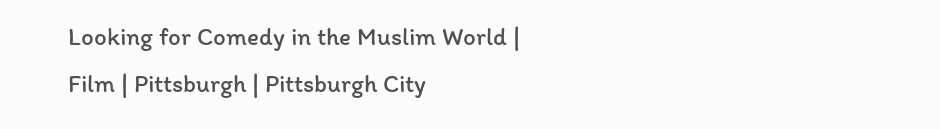Looking for Comedy in the Muslim World | Film | Pittsburgh | Pittsburgh City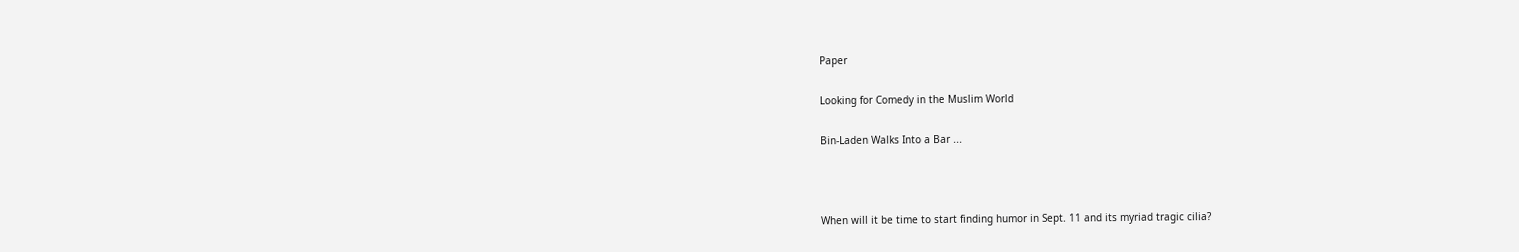Paper

Looking for Comedy in the Muslim World

Bin-Laden Walks Into a Bar ...



When will it be time to start finding humor in Sept. 11 and its myriad tragic cilia?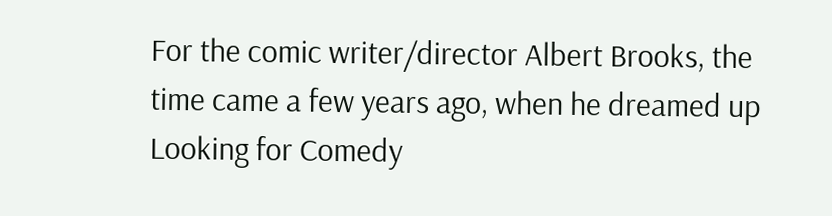For the comic writer/director Albert Brooks, the time came a few years ago, when he dreamed up Looking for Comedy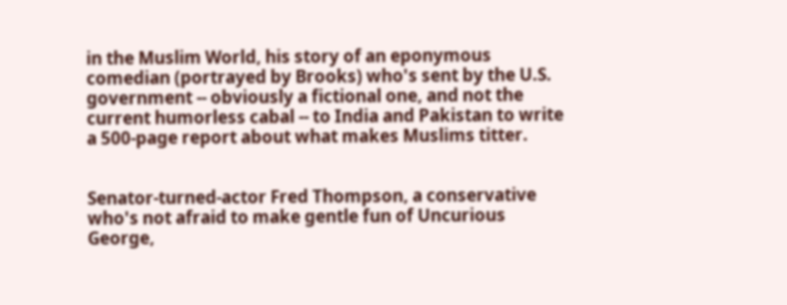in the Muslim World, his story of an eponymous comedian (portrayed by Brooks) who's sent by the U.S. government -- obviously a fictional one, and not the current humorless cabal -- to India and Pakistan to write a 500-page report about what makes Muslims titter.


Senator-turned-actor Fred Thompson, a conservative who's not afraid to make gentle fun of Uncurious George,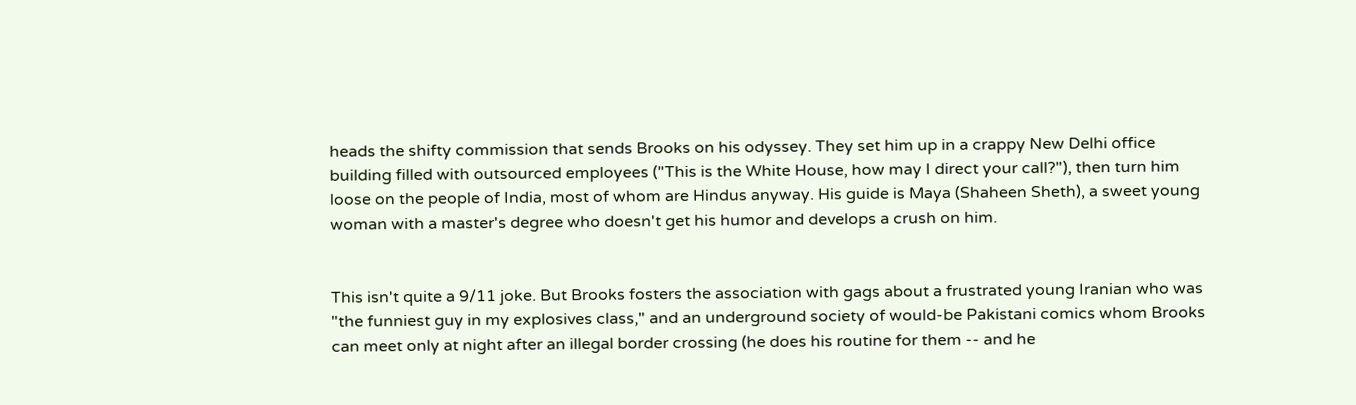heads the shifty commission that sends Brooks on his odyssey. They set him up in a crappy New Delhi office building filled with outsourced employees ("This is the White House, how may I direct your call?"), then turn him loose on the people of India, most of whom are Hindus anyway. His guide is Maya (Shaheen Sheth), a sweet young woman with a master's degree who doesn't get his humor and develops a crush on him.


This isn't quite a 9/11 joke. But Brooks fosters the association with gags about a frustrated young Iranian who was "the funniest guy in my explosives class," and an underground society of would-be Pakistani comics whom Brooks can meet only at night after an illegal border crossing (he does his routine for them -- and he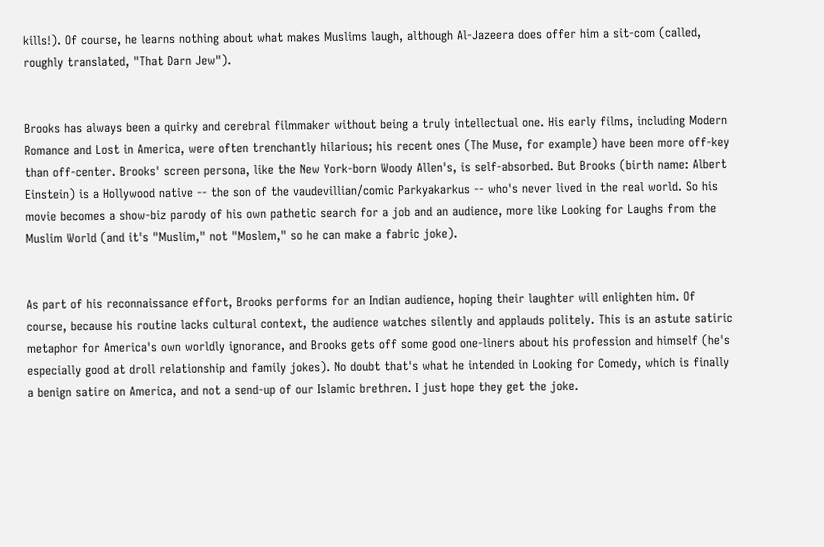kills!). Of course, he learns nothing about what makes Muslims laugh, although Al-Jazeera does offer him a sit-com (called, roughly translated, "That Darn Jew").


Brooks has always been a quirky and cerebral filmmaker without being a truly intellectual one. His early films, including Modern Romance and Lost in America, were often trenchantly hilarious; his recent ones (The Muse, for example) have been more off-key than off-center. Brooks' screen persona, like the New York-born Woody Allen's, is self-absorbed. But Brooks (birth name: Albert Einstein) is a Hollywood native -- the son of the vaudevillian/comic Parkyakarkus -- who's never lived in the real world. So his movie becomes a show-biz parody of his own pathetic search for a job and an audience, more like Looking for Laughs from the Muslim World (and it's "Muslim," not "Moslem," so he can make a fabric joke).


As part of his reconnaissance effort, Brooks performs for an Indian audience, hoping their laughter will enlighten him. Of course, because his routine lacks cultural context, the audience watches silently and applauds politely. This is an astute satiric metaphor for America's own worldly ignorance, and Brooks gets off some good one-liners about his profession and himself (he's especially good at droll relationship and family jokes). No doubt that's what he intended in Looking for Comedy, which is finally a benign satire on America, and not a send-up of our Islamic brethren. I just hope they get the joke.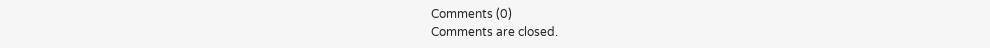Comments (0)
Comments are closed.